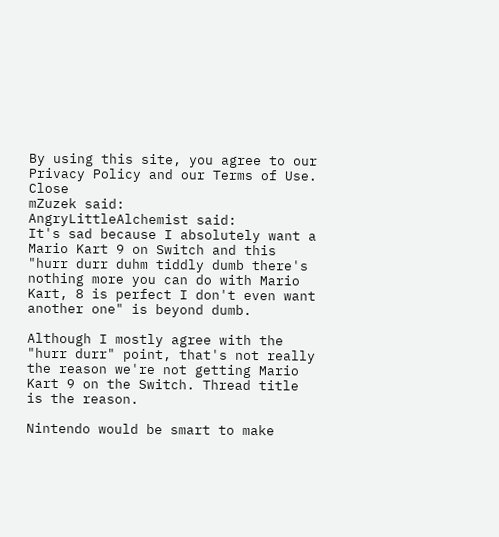By using this site, you agree to our Privacy Policy and our Terms of Use. Close
mZuzek said:
AngryLittleAlchemist said:
It's sad because I absolutely want a Mario Kart 9 on Switch and this "hurr durr duhm tiddly dumb there's nothing more you can do with Mario Kart, 8 is perfect I don't even want another one" is beyond dumb.

Although I mostly agree with the "hurr durr" point, that's not really the reason we're not getting Mario Kart 9 on the Switch. Thread title is the reason.

Nintendo would be smart to make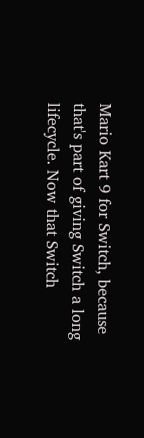Mario Kart 9 for Switch, because that's part of giving Switch a long lifecycle. Now that Switch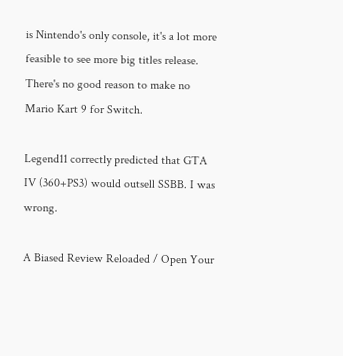is Nintendo's only console, it's a lot more feasible to see more big titles release. There's no good reason to make no Mario Kart 9 for Switch.

Legend11 correctly predicted that GTA IV (360+PS3) would outsell SSBB. I was wrong.

A Biased Review Reloaded / Open Your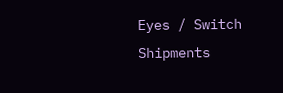Eyes / Switch Shipments